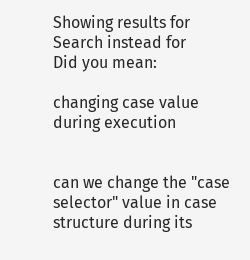Showing results for
Search instead for
Did you mean:

changing case value during execution


can we change the "case selector" value in case structure during its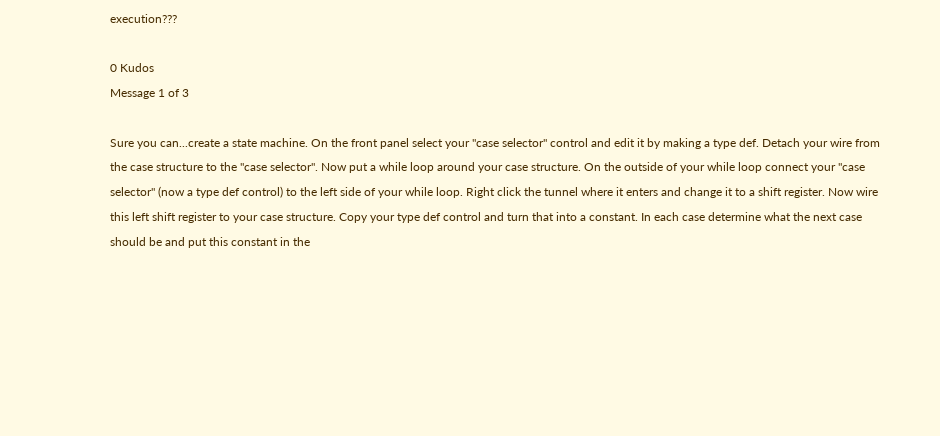execution???

0 Kudos
Message 1 of 3

Sure you can...create a state machine. On the front panel select your "case selector" control and edit it by making a type def. Detach your wire from the case structure to the "case selector". Now put a while loop around your case structure. On the outside of your while loop connect your "case selector" (now a type def control) to the left side of your while loop. Right click the tunnel where it enters and change it to a shift register. Now wire this left shift register to your case structure. Copy your type def control and turn that into a constant. In each case determine what the next case should be and put this constant in the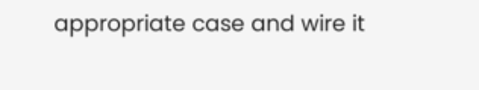appropriate case and wire it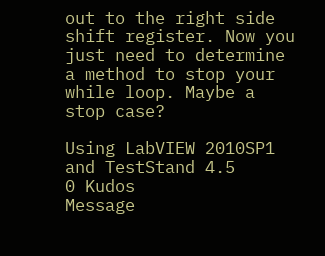out to the right side shift register. Now you just need to determine a method to stop your while loop. Maybe a stop case?

Using LabVIEW 2010SP1 and TestStand 4.5
0 Kudos
Message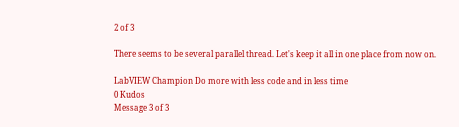2 of 3

There seems to be several parallel thread. Let's keep it all in one place from now on.

LabVIEW Champion Do more with less code and in less time
0 Kudos
Message 3 of 3